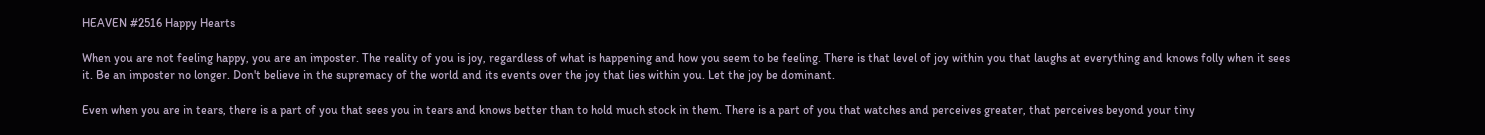HEAVEN #2516 Happy Hearts

When you are not feeling happy, you are an imposter. The reality of you is joy, regardless of what is happening and how you seem to be feeling. There is that level of joy within you that laughs at everything and knows folly when it sees it. Be an imposter no longer. Don't believe in the supremacy of the world and its events over the joy that lies within you. Let the joy be dominant.

Even when you are in tears, there is a part of you that sees you in tears and knows better than to hold much stock in them. There is a part of you that watches and perceives greater, that perceives beyond your tiny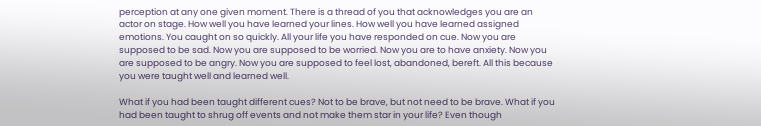perception at any one given moment. There is a thread of you that acknowledges you are an actor on stage. How well you have learned your lines. How well you have learned assigned emotions. You caught on so quickly. All your life you have responded on cue. Now you are supposed to be sad. Now you are supposed to be worried. Now you are to have anxiety. Now you are supposed to be angry. Now you are supposed to feel lost, abandoned, bereft. All this because you were taught well and learned well.

What if you had been taught different cues? Not to be brave, but not need to be brave. What if you had been taught to shrug off events and not make them star in your life? Even though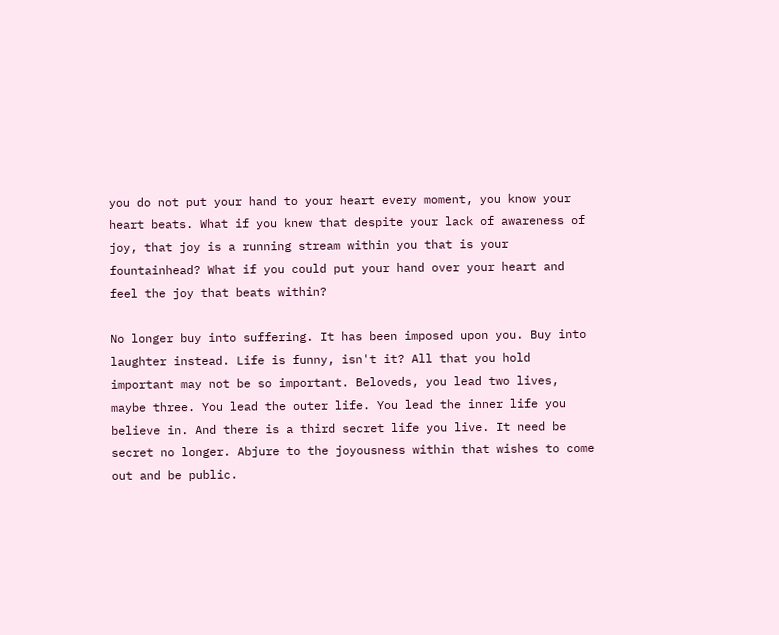you do not put your hand to your heart every moment, you know your heart beats. What if you knew that despite your lack of awareness of joy, that joy is a running stream within you that is your fountainhead? What if you could put your hand over your heart and feel the joy that beats within?

No longer buy into suffering. It has been imposed upon you. Buy into laughter instead. Life is funny, isn't it? All that you hold important may not be so important. Beloveds, you lead two lives, maybe three. You lead the outer life. You lead the inner life you believe in. And there is a third secret life you live. It need be secret no longer. Abjure to the joyousness within that wishes to come out and be public.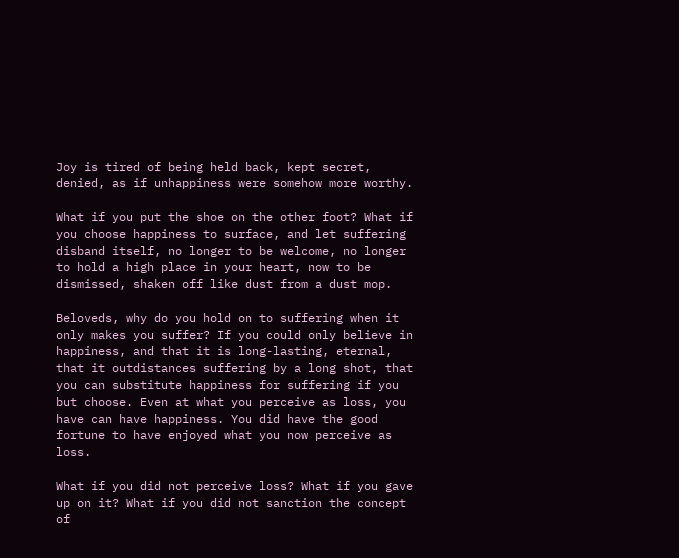Joy is tired of being held back, kept secret, denied, as if unhappiness were somehow more worthy.

What if you put the shoe on the other foot? What if you choose happiness to surface, and let suffering disband itself, no longer to be welcome, no longer to hold a high place in your heart, now to be dismissed, shaken off like dust from a dust mop.

Beloveds, why do you hold on to suffering when it only makes you suffer? If you could only believe in happiness, and that it is long-lasting, eternal, that it outdistances suffering by a long shot, that you can substitute happiness for suffering if you but choose. Even at what you perceive as loss, you have can have happiness. You did have the good fortune to have enjoyed what you now perceive as loss.

What if you did not perceive loss? What if you gave up on it? What if you did not sanction the concept of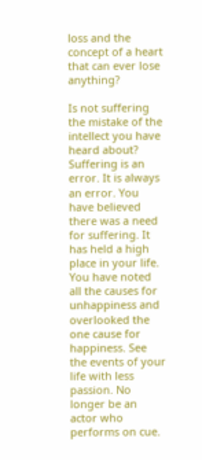loss and the concept of a heart that can ever lose anything?

Is not suffering the mistake of the intellect you have heard about? Suffering is an error. It is always an error. You have believed there was a need for suffering. It has held a high place in your life. You have noted all the causes for unhappiness and overlooked the one cause for happiness. See the events of your life with less passion. No longer be an actor who performs on cue.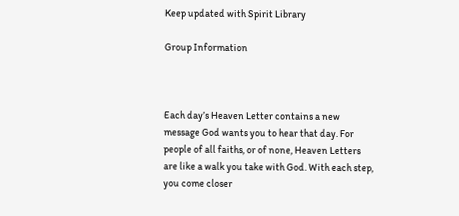Keep updated with Spirit Library

Group Information



Each day’s Heaven Letter contains a new message God wants you to hear that day. For people of all faiths, or of none, Heaven Letters are like a walk you take with God. With each step, you come closer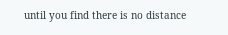until you find there is no distance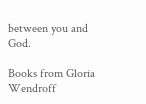between you and God.

Books from Gloria Wendroff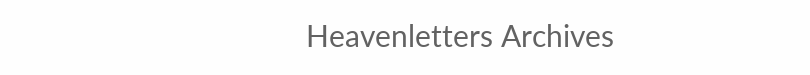Heavenletters Archives